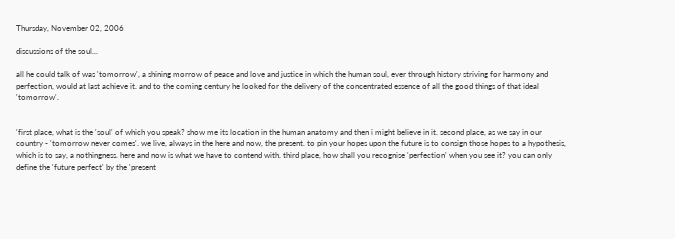Thursday, November 02, 2006

discussions of the soul...

all he could talk of was 'tomorrow', a shining morrow of peace and love and justice in which the human soul, ever through history striving for harmony and perfection, would at last achieve it. and to the coming century he looked for the delivery of the concentrated essence of all the good things of that ideal 'tomorrow'.


'first place, what is the 'soul' of which you speak? show me its location in the human anatomy and then i might believe in it. second place, as we say in our country - 'tomorrow never comes'. we live, always in the here and now, the present. to pin your hopes upon the future is to consign those hopes to a hypothesis, which is to say, a nothingness. here and now is what we have to contend with. third place, how shall you recognise 'perfection' when you see it? you can only define the 'future perfect' by the 'present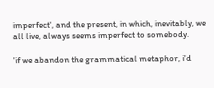imperfect', and the present, in which, inevitably, we all live, always seems imperfect to somebody.

'if we abandon the grammatical metaphor, i'd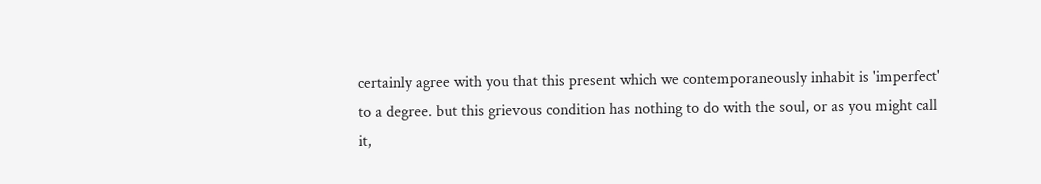certainly agree with you that this present which we contemporaneously inhabit is 'imperfect' to a degree. but this grievous condition has nothing to do with the soul, or as you might call it,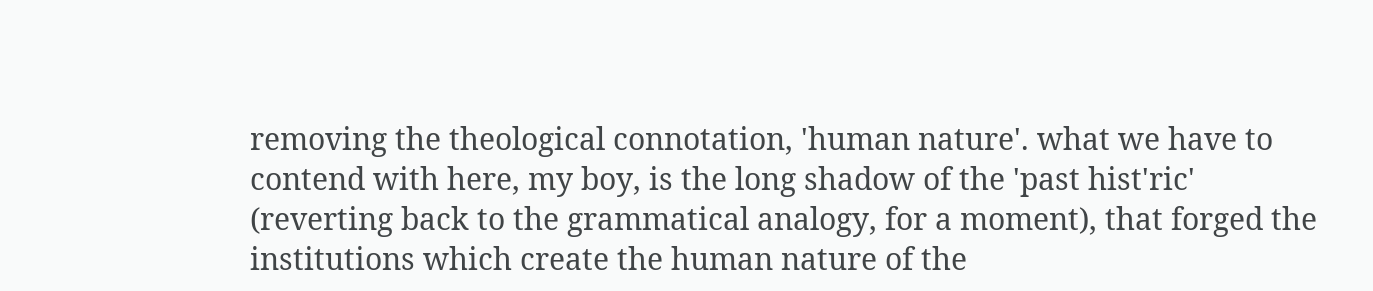removing the theological connotation, 'human nature'. what we have to contend with here, my boy, is the long shadow of the 'past hist'ric' (reverting back to the grammatical analogy, for a moment), that forged the institutions which create the human nature of the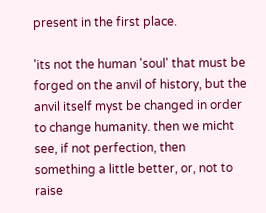present in the first place.

'its not the human 'soul' that must be forged on the anvil of history, but the anvil itself myst be changed in order to change humanity. then we micht see, if not perfection, then something a little better, or, not to raise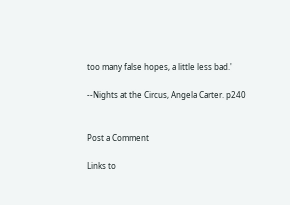too many false hopes, a little less bad.'

--Nights at the Circus, Angela Carter. p240


Post a Comment

Links to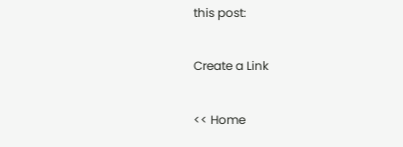this post:

Create a Link

<< Home